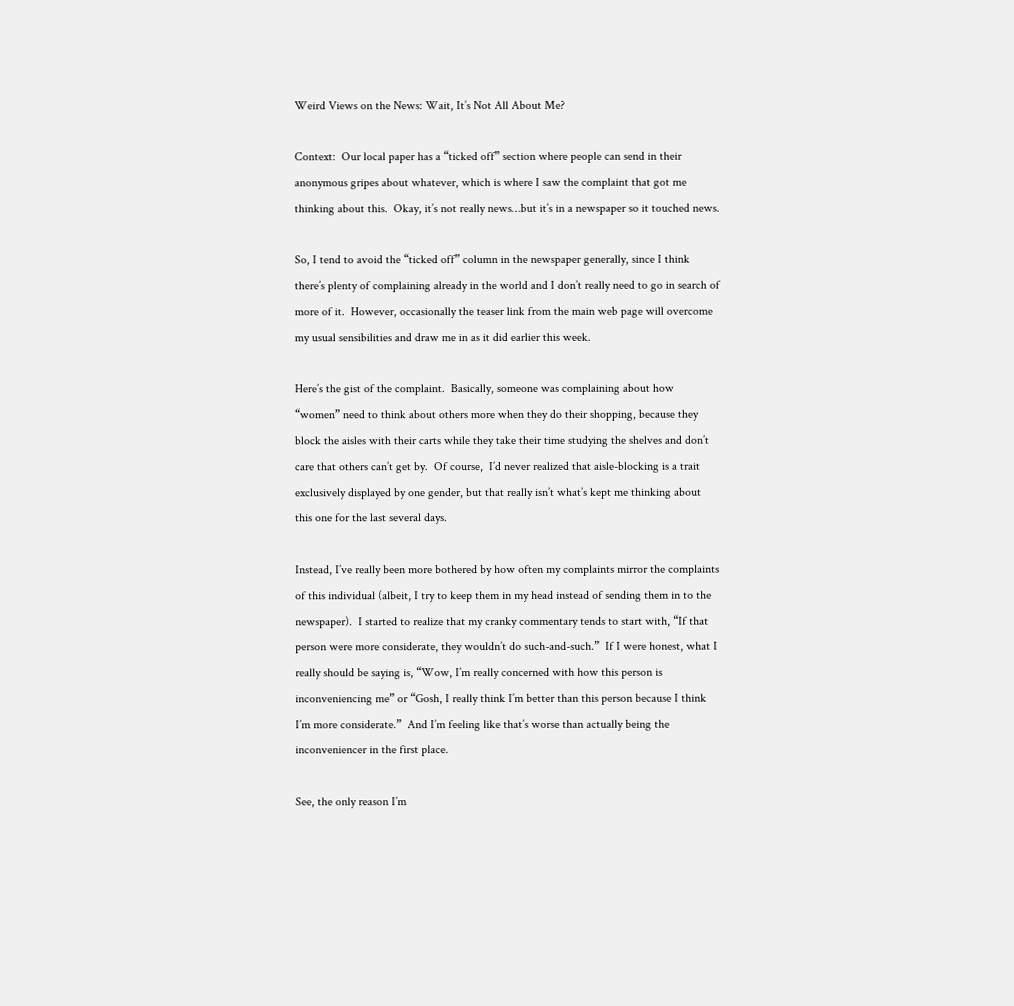Weird Views on the News: Wait, It’s Not All About Me?

Context:  Our local paper has a “ticked off” section where people can send in their anonymous gripes about whatever, which is where I saw the complaint that got me thinking about this.  Okay, it’s not really news…but it’s in a newspaper so it touched news.

So, I tend to avoid the “ticked off” column in the newspaper generally, since I think there’s plenty of complaining already in the world and I don’t really need to go in search of more of it.  However, occasionally the teaser link from the main web page will overcome my usual sensibilities and draw me in as it did earlier this week.

Here’s the gist of the complaint.  Basically, someone was complaining about how “women” need to think about others more when they do their shopping, because they block the aisles with their carts while they take their time studying the shelves and don’t care that others can’t get by.  Of course,  I’d never realized that aisle-blocking is a trait exclusively displayed by one gender, but that really isn’t what’s kept me thinking about this one for the last several days.

Instead, I’ve really been more bothered by how often my complaints mirror the complaints of this individual (albeit, I try to keep them in my head instead of sending them in to the newspaper).  I started to realize that my cranky commentary tends to start with, “If that person were more considerate, they wouldn’t do such-and-such.”  If I were honest, what I really should be saying is, “Wow, I’m really concerned with how this person is inconveniencing me” or “Gosh, I really think I’m better than this person because I think I’m more considerate.”  And I’m feeling like that’s worse than actually being the inconveniencer in the first place.

See, the only reason I’m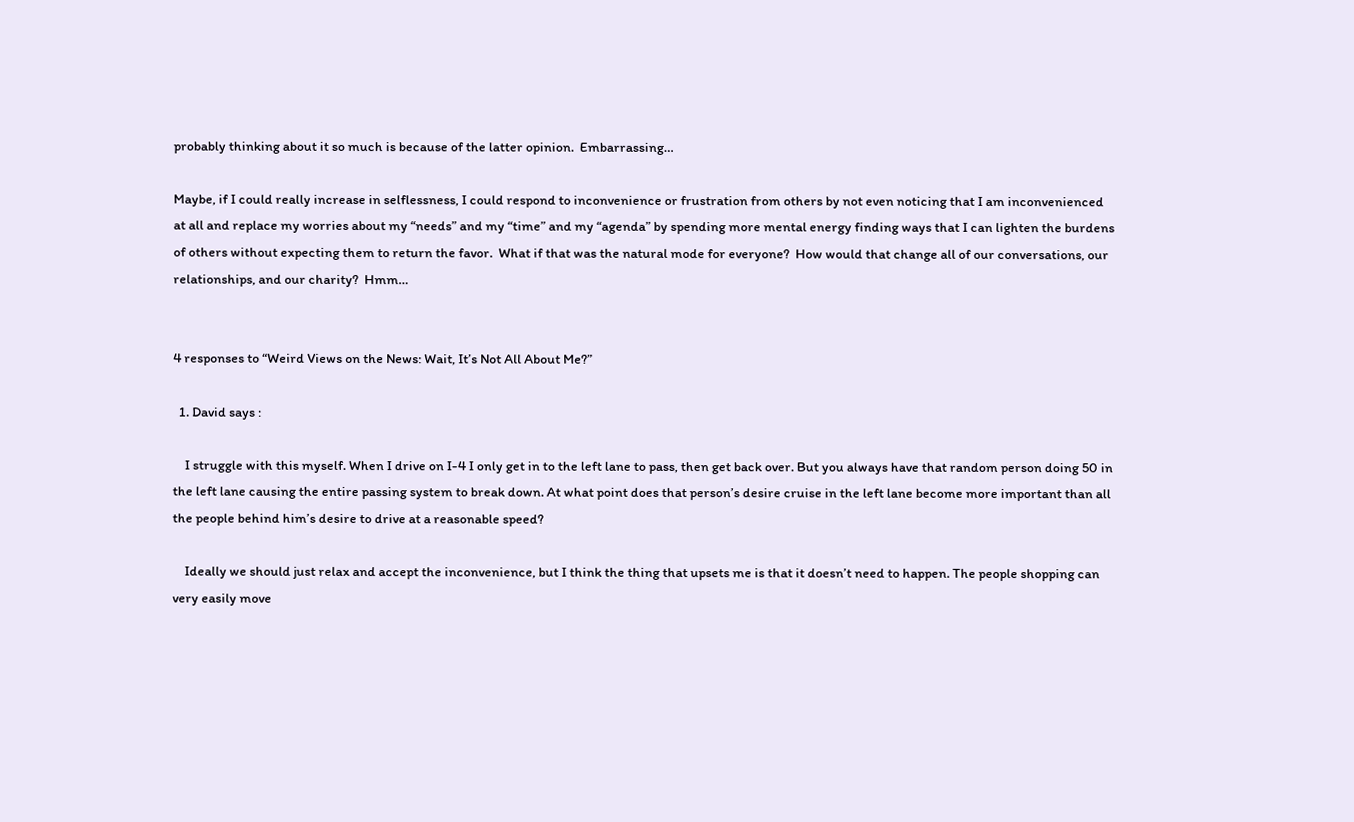probably thinking about it so much is because of the latter opinion.  Embarrassing…

Maybe, if I could really increase in selflessness, I could respond to inconvenience or frustration from others by not even noticing that I am inconvenienced at all and replace my worries about my “needs” and my “time” and my “agenda” by spending more mental energy finding ways that I can lighten the burdens of others without expecting them to return the favor.  What if that was the natural mode for everyone?  How would that change all of our conversations, our relationships, and our charity?  Hmm…


4 responses to “Weird Views on the News: Wait, It’s Not All About Me?”

  1. David says :

    I struggle with this myself. When I drive on I-4 I only get in to the left lane to pass, then get back over. But you always have that random person doing 50 in the left lane causing the entire passing system to break down. At what point does that person’s desire cruise in the left lane become more important than all the people behind him’s desire to drive at a reasonable speed?

    Ideally we should just relax and accept the inconvenience, but I think the thing that upsets me is that it doesn’t need to happen. The people shopping can very easily move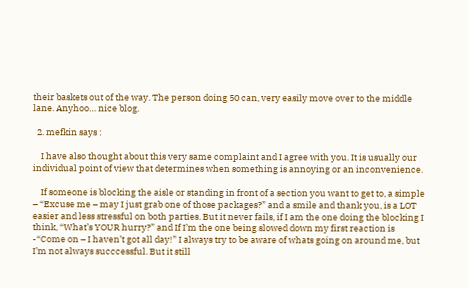their baskets out of the way. The person doing 50 can, very easily move over to the middle lane. Anyhoo… nice blog.

  2. mefkin says :

    I have also thought about this very same complaint and I agree with you. It is usually our individual point of view that determines when something is annoying or an inconvenience.

    If someone is blocking the aisle or standing in front of a section you want to get to, a simple – “Excuse me – may I just grab one of those packages?” and a smile and thank you, is a LOT easier and less stressful on both parties. But it never fails, if I am the one doing the blocking I think, “What’s YOUR hurry?” and If I’m the one being slowed down my first reaction is -“Come on – I haven’t got all day!” I always try to be aware of whats going on around me, but I’m not always succcessful. But it still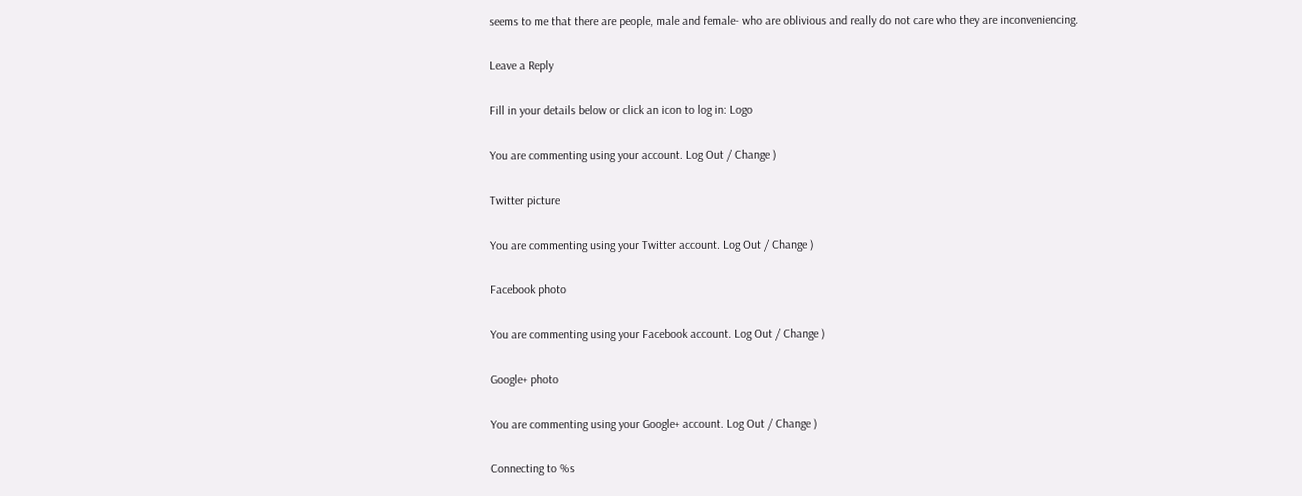seems to me that there are people, male and female- who are oblivious and really do not care who they are inconveniencing.

Leave a Reply

Fill in your details below or click an icon to log in: Logo

You are commenting using your account. Log Out / Change )

Twitter picture

You are commenting using your Twitter account. Log Out / Change )

Facebook photo

You are commenting using your Facebook account. Log Out / Change )

Google+ photo

You are commenting using your Google+ account. Log Out / Change )

Connecting to %s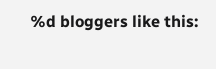%d bloggers like this: